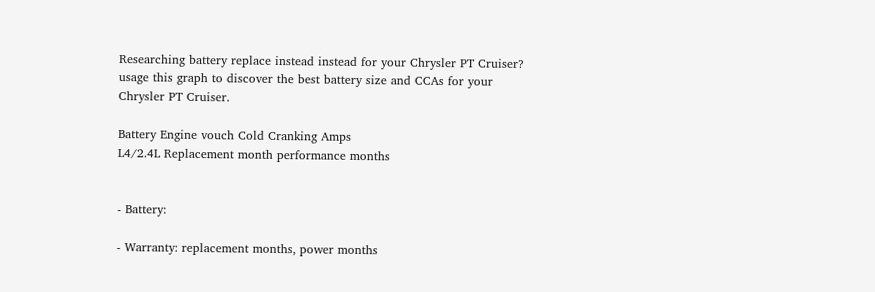Researching battery replace instead instead for your Chrysler PT Cruiser? usage this graph to discover the best battery size and CCAs for your Chrysler PT Cruiser.

Battery Engine vouch Cold Cranking Amps
L4/2.4L Replacement month performance months


- Battery:

- Warranty: replacement months, power months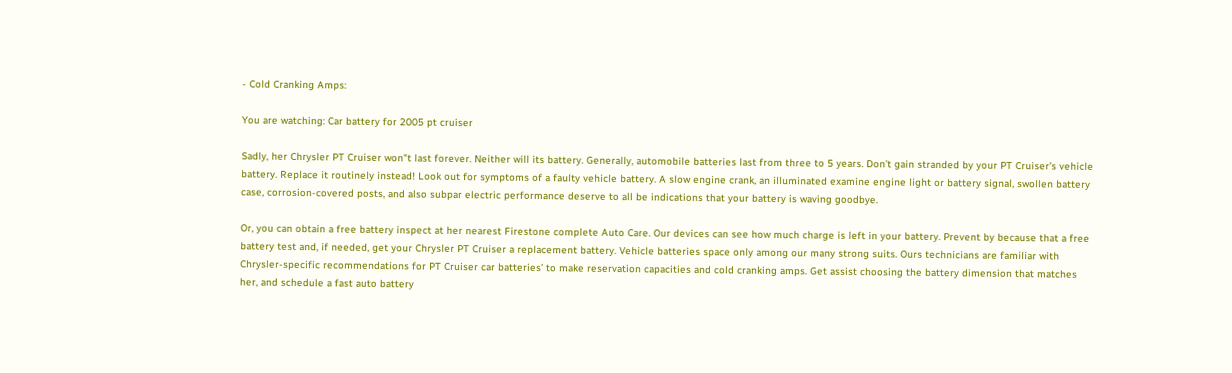- Cold Cranking Amps:

You are watching: Car battery for 2005 pt cruiser

Sadly, her Chrysler PT Cruiser won"t last forever. Neither will its battery. Generally, automobile batteries last from three to 5 years. Don’t gain stranded by your PT Cruiser’s vehicle battery. Replace it routinely instead! Look out for symptoms of a faulty vehicle battery. A slow engine crank, an illuminated examine engine light or battery signal, swollen battery case, corrosion-covered posts, and also subpar electric performance deserve to all be indications that your battery is waving goodbye.

Or, you can obtain a free battery inspect at her nearest Firestone complete Auto Care. Our devices can see how much charge is left in your battery. Prevent by because that a free battery test and, if needed, get your Chrysler PT Cruiser a replacement battery. Vehicle batteries space only among our many strong suits. Ours technicians are familiar with Chrysler-specific recommendations for PT Cruiser car batteries’ to make reservation capacities and cold cranking amps. Get assist choosing the battery dimension that matches her, and schedule a fast auto battery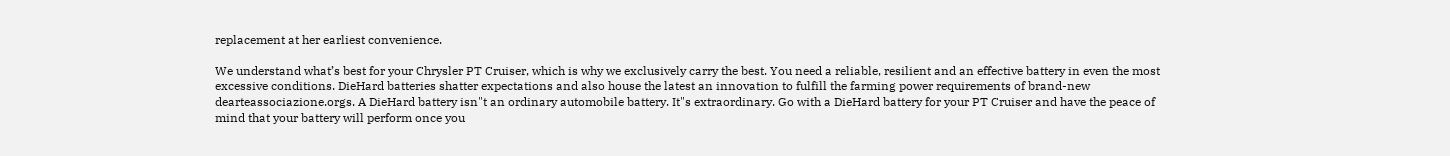replacement at her earliest convenience.

We understand what’s best for your Chrysler PT Cruiser, which is why we exclusively carry the best. You need a reliable, resilient and an effective battery in even the most excessive conditions. DieHard batteries shatter expectations and also house the latest an innovation to fulfill the farming power requirements of brand-new dearteassociazione.orgs. A DieHard battery isn"t an ordinary automobile battery. It"s extraordinary. Go with a DieHard battery for your PT Cruiser and have the peace of mind that your battery will perform once you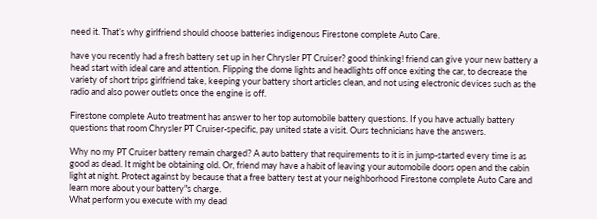need it. That’s why girlfriend should choose batteries indigenous Firestone complete Auto Care.

have you recently had a fresh battery set up in her Chrysler PT Cruiser? good thinking! friend can give your new battery a head start with ideal care and attention. Flipping the dome lights and headlights off once exiting the car, to decrease the variety of short trips girlfriend take, keeping your battery short articles clean, and not using electronic devices such as the radio and also power outlets once the engine is off.

Firestone complete Auto treatment has answer to her top automobile battery questions. If you have actually battery questions that room Chrysler PT Cruiser-specific, pay united state a visit. Ours technicians have the answers.

Why no my PT Cruiser battery remain charged? A auto battery that requirements to it is in jump-started every time is as good as dead. It might be obtaining old. Or, friend may have a habit of leaving your automobile doors open and the cabin light at night. Protect against by because that a free battery test at your neighborhood Firestone complete Auto Care and learn more about your battery"s charge.
What perform you execute with my dead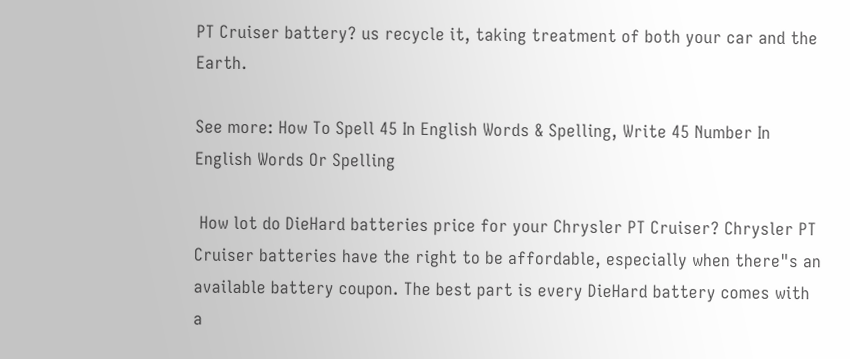PT Cruiser battery? us recycle it, taking treatment of both your car and the Earth.

See more: How To Spell 45 In English Words & Spelling, Write 45 Number In English Words Or Spelling

 How lot do DieHard batteries price for your Chrysler PT Cruiser? Chrysler PT Cruiser batteries have the right to be affordable, especially when there"s an available battery coupon. The best part is every DieHard battery comes with a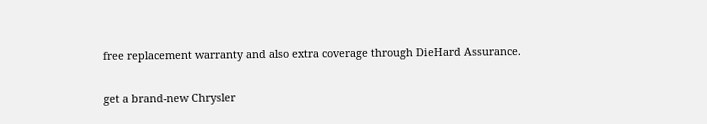free replacement warranty and also extra coverage through DieHard Assurance.

get a brand-new Chrysler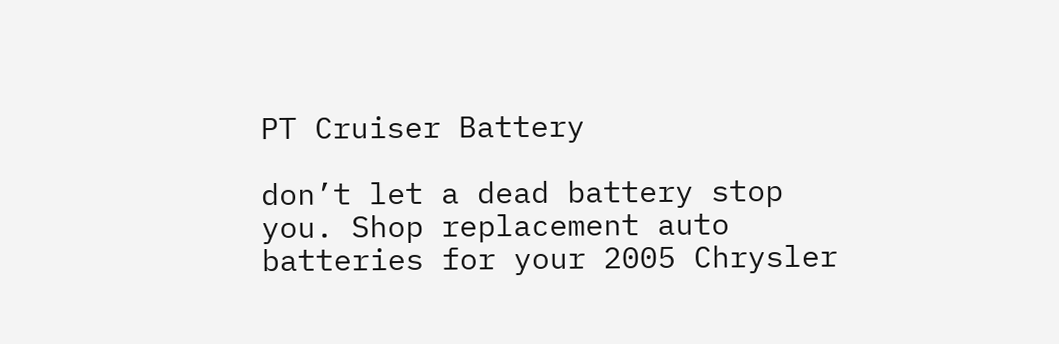PT Cruiser Battery

don’t let a dead battery stop you. Shop replacement auto batteries for your 2005 Chrysler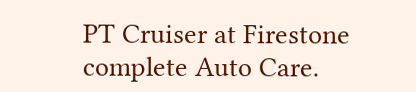PT Cruiser at Firestone complete Auto Care.